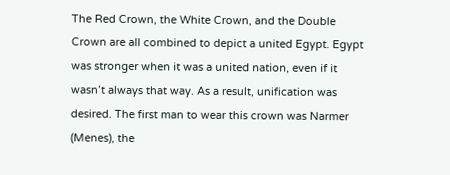The Red Crown, the White Crown, and the Double Crown are all combined to depict a united Egypt. Egypt was stronger when it was a united nation, even if it wasn’t always that way. As a result, unification was desired. The first man to wear this crown was Narmer (Menes), the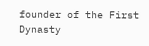founder of the First Dynasty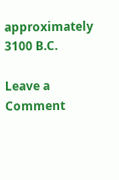approximately 3100 B.C.

Leave a Comment